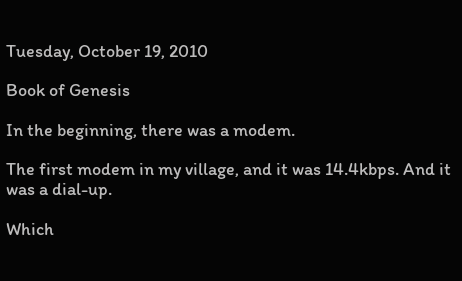Tuesday, October 19, 2010

Book of Genesis

In the beginning, there was a modem.

The first modem in my village, and it was 14.4kbps. And it was a dial-up.

Which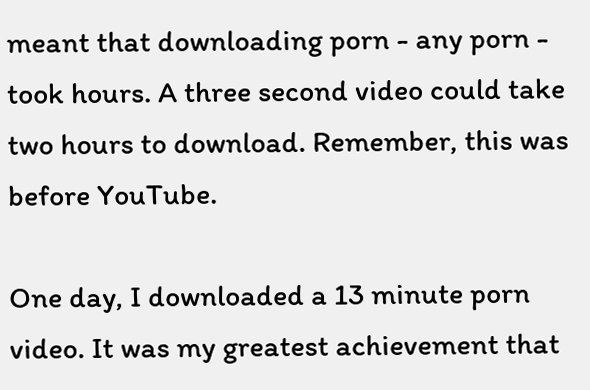meant that downloading porn - any porn - took hours. A three second video could take two hours to download. Remember, this was before YouTube.

One day, I downloaded a 13 minute porn video. It was my greatest achievement that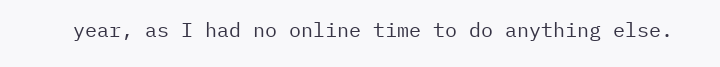year, as I had no online time to do anything else.